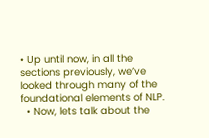• Up until now, in all the sections previously, we’ve looked through many of the foundational elements of NLP.
  • Now, lets talk about the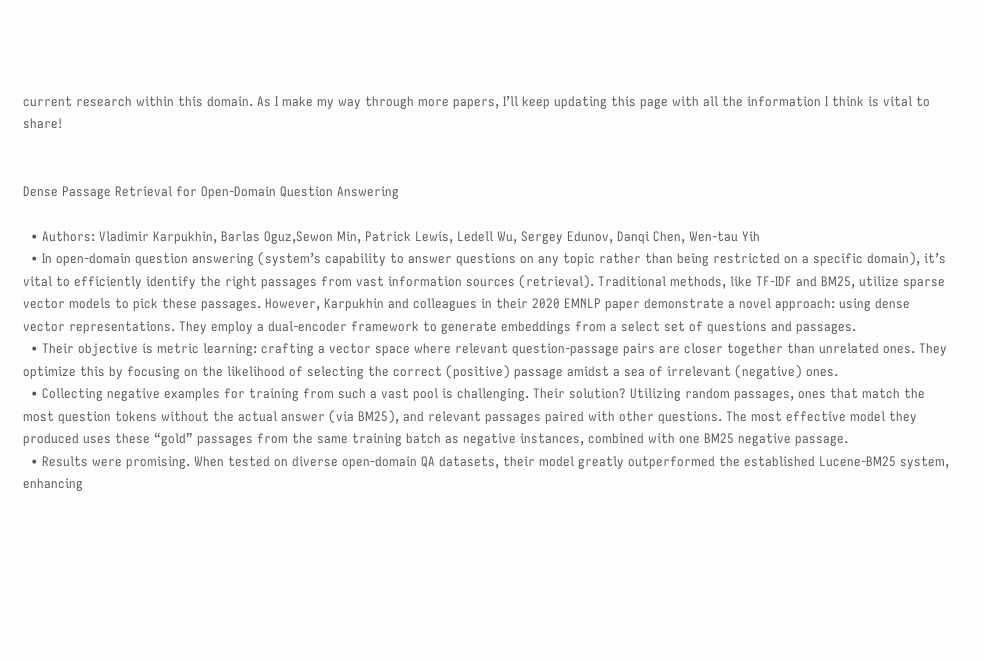current research within this domain. As I make my way through more papers, I’ll keep updating this page with all the information I think is vital to share!


Dense Passage Retrieval for Open-Domain Question Answering

  • Authors: Vladimir Karpukhin, Barlas Oguz,Sewon Min, Patrick Lewis, Ledell Wu, Sergey Edunov, Danqi Chen, Wen-tau Yih
  • In open-domain question answering (system’s capability to answer questions on any topic rather than being restricted on a specific domain), it’s vital to efficiently identify the right passages from vast information sources (retrieval). Traditional methods, like TF-IDF and BM25, utilize sparse vector models to pick these passages. However, Karpukhin and colleagues in their 2020 EMNLP paper demonstrate a novel approach: using dense vector representations. They employ a dual-encoder framework to generate embeddings from a select set of questions and passages.
  • Their objective is metric learning: crafting a vector space where relevant question-passage pairs are closer together than unrelated ones. They optimize this by focusing on the likelihood of selecting the correct (positive) passage amidst a sea of irrelevant (negative) ones.
  • Collecting negative examples for training from such a vast pool is challenging. Their solution? Utilizing random passages, ones that match the most question tokens without the actual answer (via BM25), and relevant passages paired with other questions. The most effective model they produced uses these “gold” passages from the same training batch as negative instances, combined with one BM25 negative passage.
  • Results were promising. When tested on diverse open-domain QA datasets, their model greatly outperformed the established Lucene-BM25 system, enhancing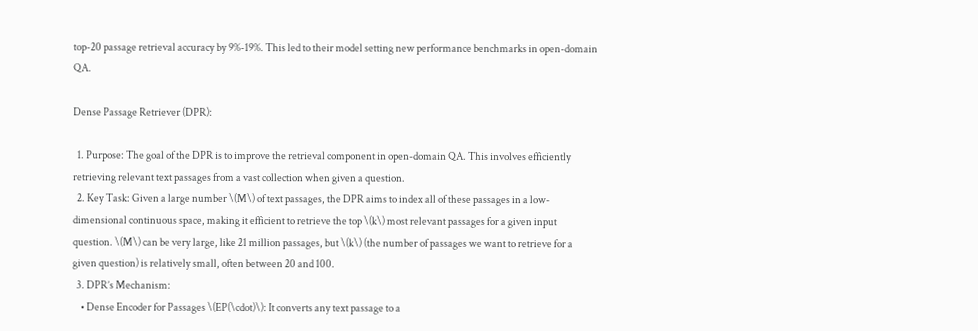top-20 passage retrieval accuracy by 9%-19%. This led to their model setting new performance benchmarks in open-domain QA.

Dense Passage Retriever (DPR):

  1. Purpose: The goal of the DPR is to improve the retrieval component in open-domain QA. This involves efficiently retrieving relevant text passages from a vast collection when given a question.
  2. Key Task: Given a large number \(M\) of text passages, the DPR aims to index all of these passages in a low-dimensional continuous space, making it efficient to retrieve the top \(k\) most relevant passages for a given input question. \(M\) can be very large, like 21 million passages, but \(k\) (the number of passages we want to retrieve for a given question) is relatively small, often between 20 and 100.
  3. DPR’s Mechanism:
    • Dense Encoder for Passages \(EP(\cdot)\): It converts any text passage to a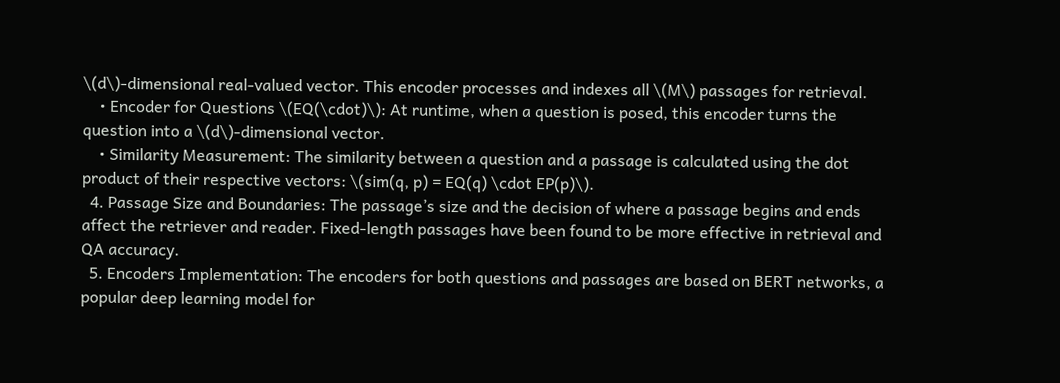\(d\)-dimensional real-valued vector. This encoder processes and indexes all \(M\) passages for retrieval.
    • Encoder for Questions \(EQ(\cdot)\): At runtime, when a question is posed, this encoder turns the question into a \(d\)-dimensional vector.
    • Similarity Measurement: The similarity between a question and a passage is calculated using the dot product of their respective vectors: \(sim(q, p) = EQ(q) \cdot EP(p)\).
  4. Passage Size and Boundaries: The passage’s size and the decision of where a passage begins and ends affect the retriever and reader. Fixed-length passages have been found to be more effective in retrieval and QA accuracy.
  5. Encoders Implementation: The encoders for both questions and passages are based on BERT networks, a popular deep learning model for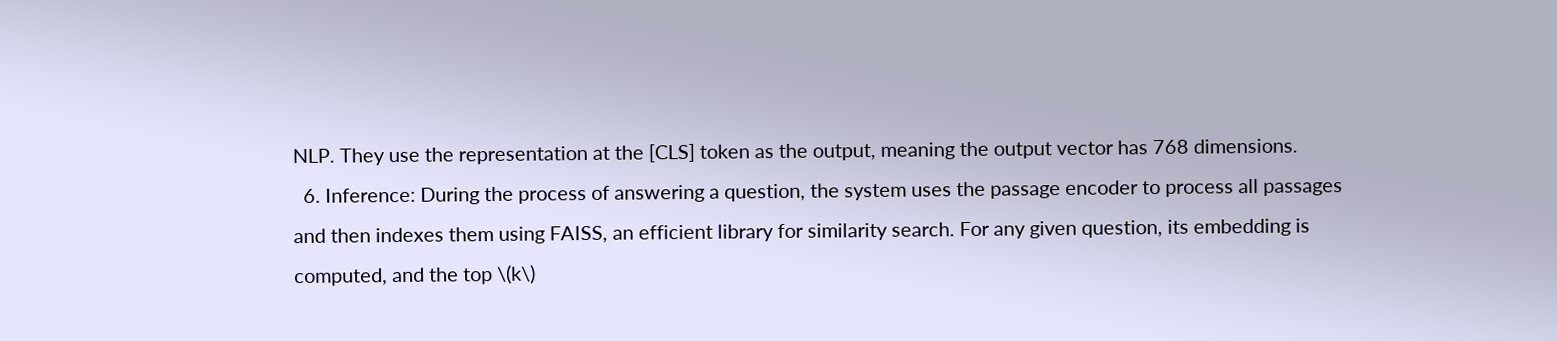NLP. They use the representation at the [CLS] token as the output, meaning the output vector has 768 dimensions.
  6. Inference: During the process of answering a question, the system uses the passage encoder to process all passages and then indexes them using FAISS, an efficient library for similarity search. For any given question, its embedding is computed, and the top \(k\)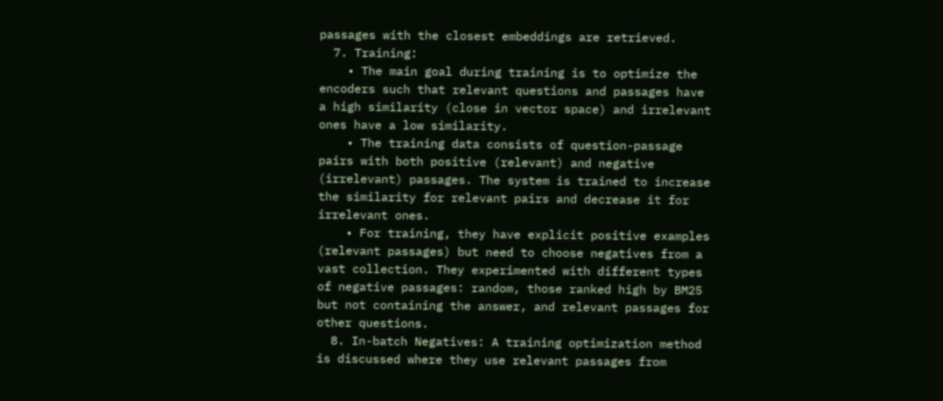passages with the closest embeddings are retrieved.
  7. Training:
    • The main goal during training is to optimize the encoders such that relevant questions and passages have a high similarity (close in vector space) and irrelevant ones have a low similarity.
    • The training data consists of question-passage pairs with both positive (relevant) and negative (irrelevant) passages. The system is trained to increase the similarity for relevant pairs and decrease it for irrelevant ones.
    • For training, they have explicit positive examples (relevant passages) but need to choose negatives from a vast collection. They experimented with different types of negative passages: random, those ranked high by BM25 but not containing the answer, and relevant passages for other questions.
  8. In-batch Negatives: A training optimization method is discussed where they use relevant passages from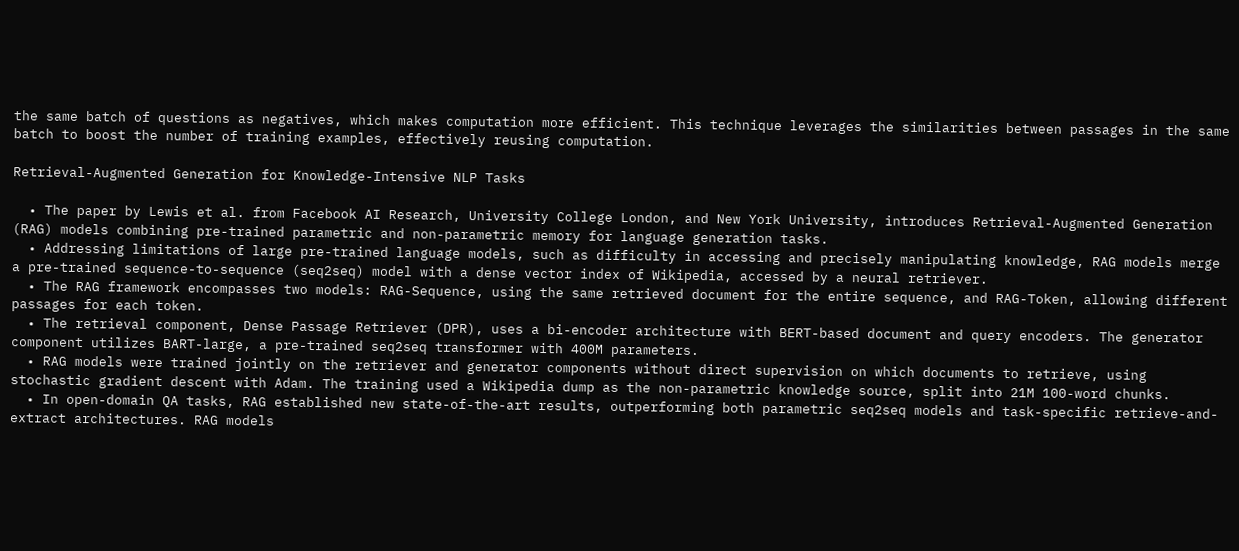the same batch of questions as negatives, which makes computation more efficient. This technique leverages the similarities between passages in the same batch to boost the number of training examples, effectively reusing computation.

Retrieval-Augmented Generation for Knowledge-Intensive NLP Tasks

  • The paper by Lewis et al. from Facebook AI Research, University College London, and New York University, introduces Retrieval-Augmented Generation (RAG) models combining pre-trained parametric and non-parametric memory for language generation tasks.
  • Addressing limitations of large pre-trained language models, such as difficulty in accessing and precisely manipulating knowledge, RAG models merge a pre-trained sequence-to-sequence (seq2seq) model with a dense vector index of Wikipedia, accessed by a neural retriever.
  • The RAG framework encompasses two models: RAG-Sequence, using the same retrieved document for the entire sequence, and RAG-Token, allowing different passages for each token.
  • The retrieval component, Dense Passage Retriever (DPR), uses a bi-encoder architecture with BERT-based document and query encoders. The generator component utilizes BART-large, a pre-trained seq2seq transformer with 400M parameters.
  • RAG models were trained jointly on the retriever and generator components without direct supervision on which documents to retrieve, using stochastic gradient descent with Adam. The training used a Wikipedia dump as the non-parametric knowledge source, split into 21M 100-word chunks.
  • In open-domain QA tasks, RAG established new state-of-the-art results, outperforming both parametric seq2seq models and task-specific retrieve-and-extract architectures. RAG models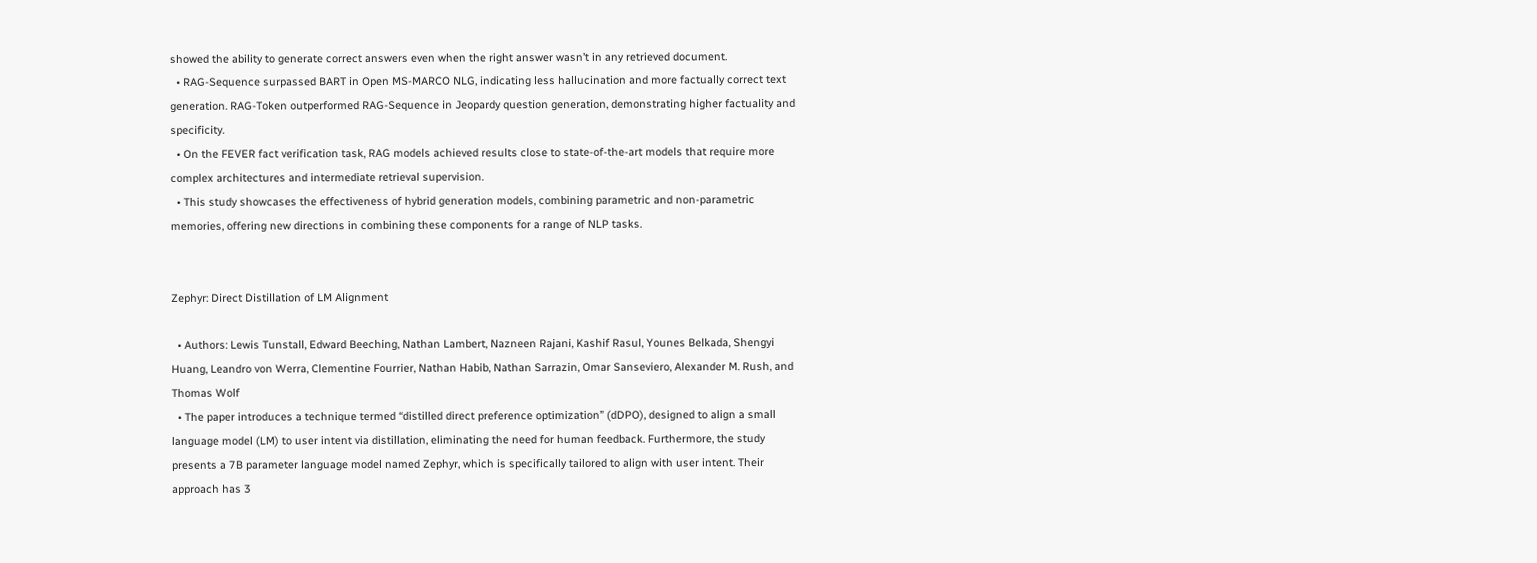showed the ability to generate correct answers even when the right answer wasn’t in any retrieved document.
  • RAG-Sequence surpassed BART in Open MS-MARCO NLG, indicating less hallucination and more factually correct text generation. RAG-Token outperformed RAG-Sequence in Jeopardy question generation, demonstrating higher factuality and specificity.
  • On the FEVER fact verification task, RAG models achieved results close to state-of-the-art models that require more complex architectures and intermediate retrieval supervision.
  • This study showcases the effectiveness of hybrid generation models, combining parametric and non-parametric memories, offering new directions in combining these components for a range of NLP tasks.


Zephyr: Direct Distillation of LM Alignment

  • Authors: Lewis Tunstall, Edward Beeching, Nathan Lambert, Nazneen Rajani, Kashif Rasul, Younes Belkada, Shengyi Huang, Leandro von Werra, Clementine Fourrier, Nathan Habib, Nathan Sarrazin, Omar Sanseviero, Alexander M. Rush, and Thomas Wolf
  • The paper introduces a technique termed “distilled direct preference optimization” (dDPO), designed to align a small language model (LM) to user intent via distillation, eliminating the need for human feedback. Furthermore, the study presents a 7B parameter language model named Zephyr, which is specifically tailored to align with user intent. Their approach has 3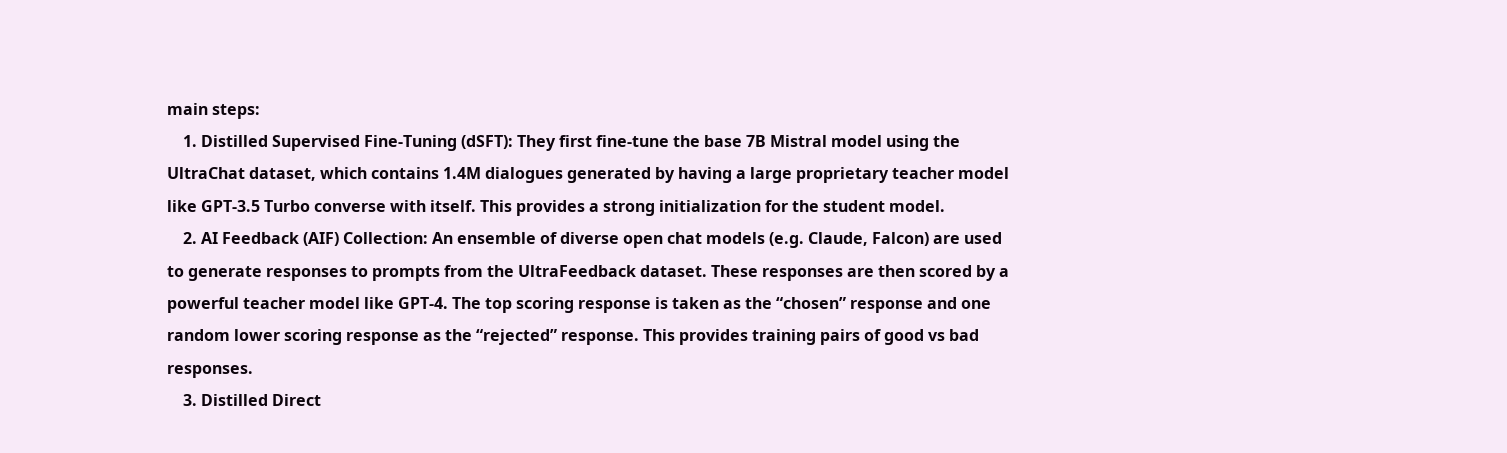main steps:
    1. Distilled Supervised Fine-Tuning (dSFT): They first fine-tune the base 7B Mistral model using the UltraChat dataset, which contains 1.4M dialogues generated by having a large proprietary teacher model like GPT-3.5 Turbo converse with itself. This provides a strong initialization for the student model.
    2. AI Feedback (AIF) Collection: An ensemble of diverse open chat models (e.g. Claude, Falcon) are used to generate responses to prompts from the UltraFeedback dataset. These responses are then scored by a powerful teacher model like GPT-4. The top scoring response is taken as the “chosen” response and one random lower scoring response as the “rejected” response. This provides training pairs of good vs bad responses.
    3. Distilled Direct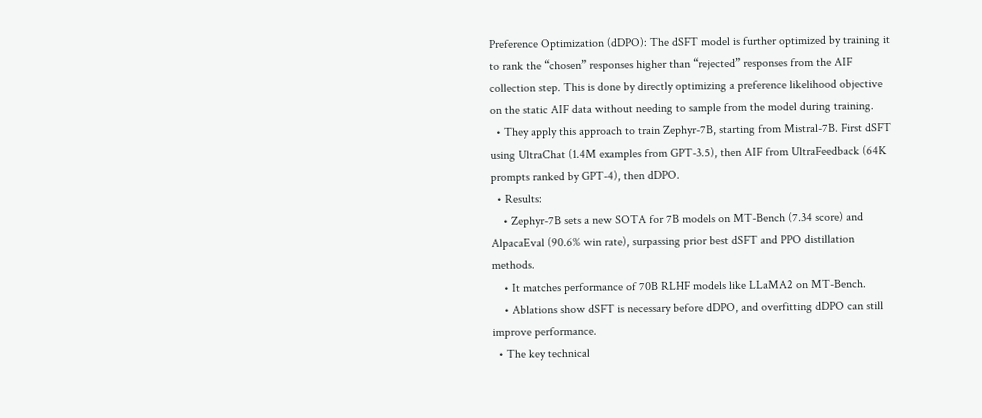Preference Optimization (dDPO): The dSFT model is further optimized by training it to rank the “chosen” responses higher than “rejected” responses from the AIF collection step. This is done by directly optimizing a preference likelihood objective on the static AIF data without needing to sample from the model during training.
  • They apply this approach to train Zephyr-7B, starting from Mistral-7B. First dSFT using UltraChat (1.4M examples from GPT-3.5), then AIF from UltraFeedback (64K prompts ranked by GPT-4), then dDPO.
  • Results:
    • Zephyr-7B sets a new SOTA for 7B models on MT-Bench (7.34 score) and AlpacaEval (90.6% win rate), surpassing prior best dSFT and PPO distillation methods.
    • It matches performance of 70B RLHF models like LLaMA2 on MT-Bench.
    • Ablations show dSFT is necessary before dDPO, and overfitting dDPO can still improve performance.
  • The key technical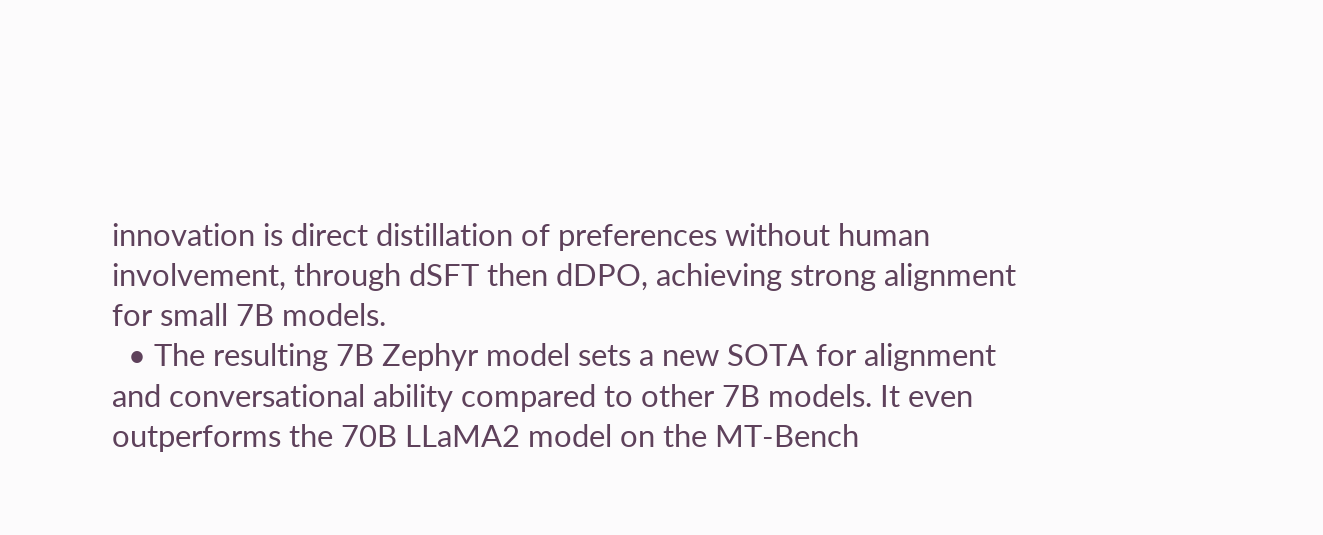innovation is direct distillation of preferences without human involvement, through dSFT then dDPO, achieving strong alignment for small 7B models.
  • The resulting 7B Zephyr model sets a new SOTA for alignment and conversational ability compared to other 7B models. It even outperforms the 70B LLaMA2 model on the MT-Bench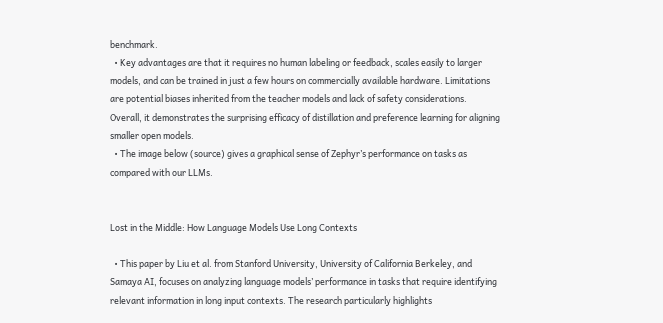benchmark.
  • Key advantages are that it requires no human labeling or feedback, scales easily to larger models, and can be trained in just a few hours on commercially available hardware. Limitations are potential biases inherited from the teacher models and lack of safety considerations. Overall, it demonstrates the surprising efficacy of distillation and preference learning for aligning smaller open models.
  • The image below (source) gives a graphical sense of Zephyr’s performance on tasks as compared with our LLMs.


Lost in the Middle: How Language Models Use Long Contexts

  • This paper by Liu et al. from Stanford University, University of California Berkeley, and Samaya AI, focuses on analyzing language models’ performance in tasks that require identifying relevant information in long input contexts. The research particularly highlights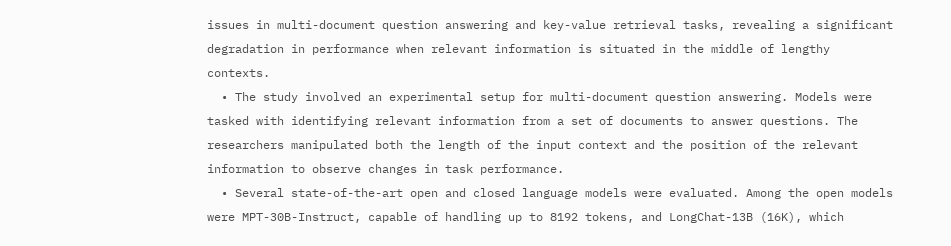issues in multi-document question answering and key-value retrieval tasks, revealing a significant degradation in performance when relevant information is situated in the middle of lengthy contexts.
  • The study involved an experimental setup for multi-document question answering. Models were tasked with identifying relevant information from a set of documents to answer questions. The researchers manipulated both the length of the input context and the position of the relevant information to observe changes in task performance.
  • Several state-of-the-art open and closed language models were evaluated. Among the open models were MPT-30B-Instruct, capable of handling up to 8192 tokens, and LongChat-13B (16K), which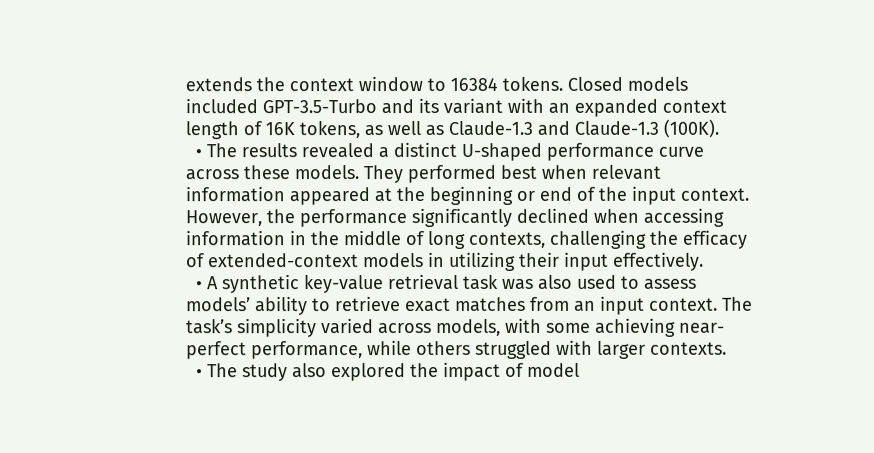extends the context window to 16384 tokens. Closed models included GPT-3.5-Turbo and its variant with an expanded context length of 16K tokens, as well as Claude-1.3 and Claude-1.3 (100K).
  • The results revealed a distinct U-shaped performance curve across these models. They performed best when relevant information appeared at the beginning or end of the input context. However, the performance significantly declined when accessing information in the middle of long contexts, challenging the efficacy of extended-context models in utilizing their input effectively.
  • A synthetic key-value retrieval task was also used to assess models’ ability to retrieve exact matches from an input context. The task’s simplicity varied across models, with some achieving near-perfect performance, while others struggled with larger contexts.
  • The study also explored the impact of model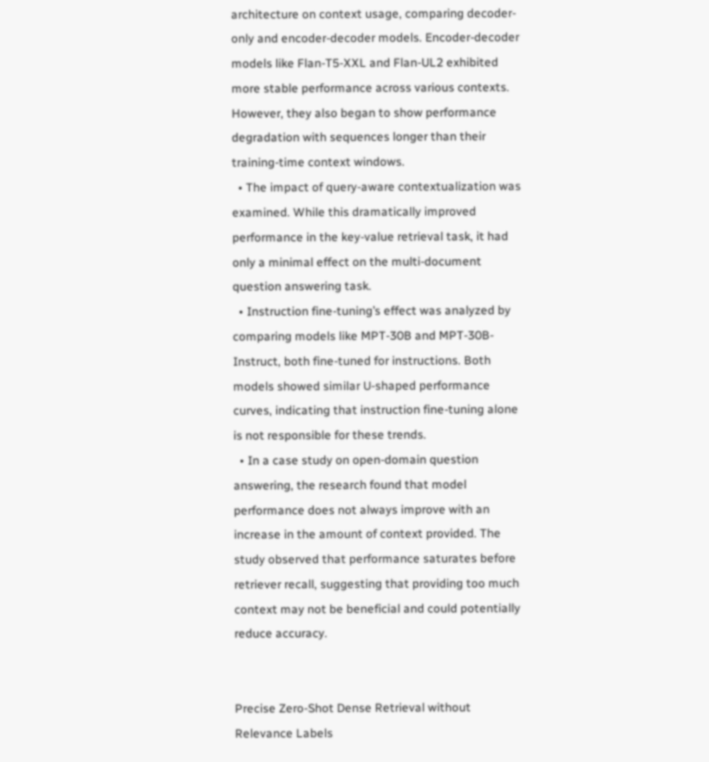architecture on context usage, comparing decoder-only and encoder-decoder models. Encoder-decoder models like Flan-T5-XXL and Flan-UL2 exhibited more stable performance across various contexts. However, they also began to show performance degradation with sequences longer than their training-time context windows.
  • The impact of query-aware contextualization was examined. While this dramatically improved performance in the key-value retrieval task, it had only a minimal effect on the multi-document question answering task.
  • Instruction fine-tuning’s effect was analyzed by comparing models like MPT-30B and MPT-30B-Instruct, both fine-tuned for instructions. Both models showed similar U-shaped performance curves, indicating that instruction fine-tuning alone is not responsible for these trends.
  • In a case study on open-domain question answering, the research found that model performance does not always improve with an increase in the amount of context provided. The study observed that performance saturates before retriever recall, suggesting that providing too much context may not be beneficial and could potentially reduce accuracy.


Precise Zero-Shot Dense Retrieval without Relevance Labels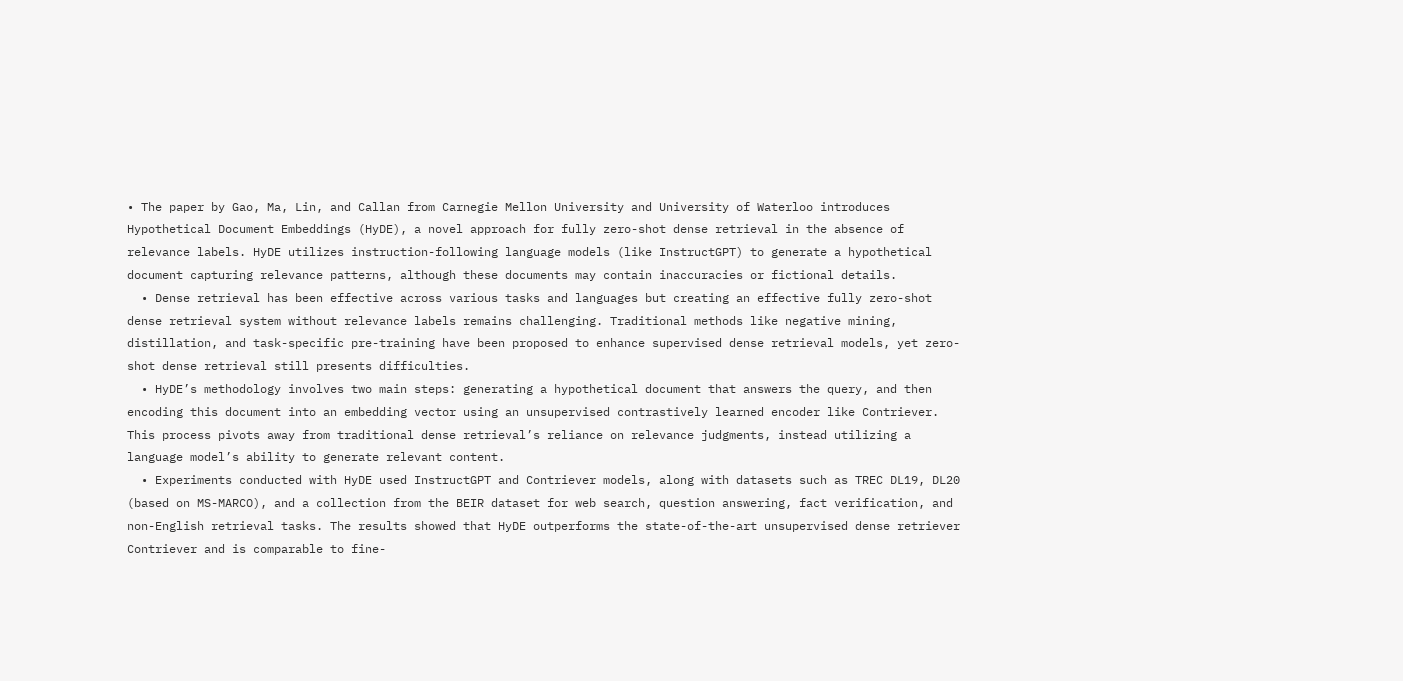• The paper by Gao, Ma, Lin, and Callan from Carnegie Mellon University and University of Waterloo introduces Hypothetical Document Embeddings (HyDE), a novel approach for fully zero-shot dense retrieval in the absence of relevance labels. HyDE utilizes instruction-following language models (like InstructGPT) to generate a hypothetical document capturing relevance patterns, although these documents may contain inaccuracies or fictional details.
  • Dense retrieval has been effective across various tasks and languages but creating an effective fully zero-shot dense retrieval system without relevance labels remains challenging. Traditional methods like negative mining, distillation, and task-specific pre-training have been proposed to enhance supervised dense retrieval models, yet zero-shot dense retrieval still presents difficulties.
  • HyDE’s methodology involves two main steps: generating a hypothetical document that answers the query, and then encoding this document into an embedding vector using an unsupervised contrastively learned encoder like Contriever. This process pivots away from traditional dense retrieval’s reliance on relevance judgments, instead utilizing a language model’s ability to generate relevant content.
  • Experiments conducted with HyDE used InstructGPT and Contriever models, along with datasets such as TREC DL19, DL20 (based on MS-MARCO), and a collection from the BEIR dataset for web search, question answering, fact verification, and non-English retrieval tasks. The results showed that HyDE outperforms the state-of-the-art unsupervised dense retriever Contriever and is comparable to fine-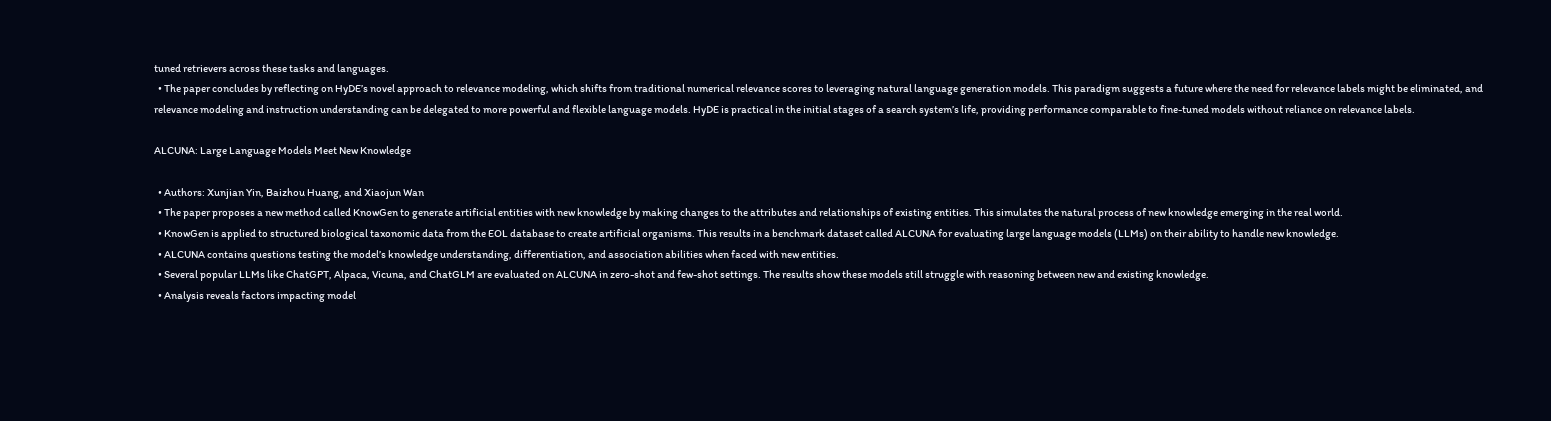tuned retrievers across these tasks and languages.
  • The paper concludes by reflecting on HyDE’s novel approach to relevance modeling, which shifts from traditional numerical relevance scores to leveraging natural language generation models. This paradigm suggests a future where the need for relevance labels might be eliminated, and relevance modeling and instruction understanding can be delegated to more powerful and flexible language models. HyDE is practical in the initial stages of a search system’s life, providing performance comparable to fine-tuned models without reliance on relevance labels.

ALCUNA: Large Language Models Meet New Knowledge

  • Authors: Xunjian Yin, Baizhou Huang, and Xiaojun Wan
  • The paper proposes a new method called KnowGen to generate artificial entities with new knowledge by making changes to the attributes and relationships of existing entities. This simulates the natural process of new knowledge emerging in the real world.
  • KnowGen is applied to structured biological taxonomic data from the EOL database to create artificial organisms. This results in a benchmark dataset called ALCUNA for evaluating large language models (LLMs) on their ability to handle new knowledge.
  • ALCUNA contains questions testing the model’s knowledge understanding, differentiation, and association abilities when faced with new entities.
  • Several popular LLMs like ChatGPT, Alpaca, Vicuna, and ChatGLM are evaluated on ALCUNA in zero-shot and few-shot settings. The results show these models still struggle with reasoning between new and existing knowledge.
  • Analysis reveals factors impacting model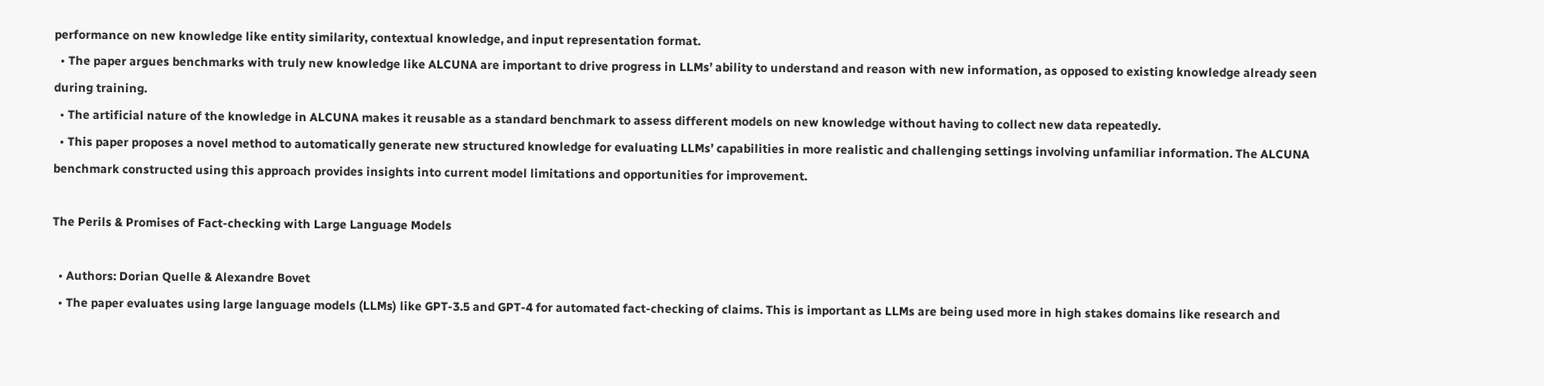performance on new knowledge like entity similarity, contextual knowledge, and input representation format.
  • The paper argues benchmarks with truly new knowledge like ALCUNA are important to drive progress in LLMs’ ability to understand and reason with new information, as opposed to existing knowledge already seen during training.
  • The artificial nature of the knowledge in ALCUNA makes it reusable as a standard benchmark to assess different models on new knowledge without having to collect new data repeatedly.
  • This paper proposes a novel method to automatically generate new structured knowledge for evaluating LLMs’ capabilities in more realistic and challenging settings involving unfamiliar information. The ALCUNA benchmark constructed using this approach provides insights into current model limitations and opportunities for improvement.

The Perils & Promises of Fact-checking with Large Language Models

  • Authors: Dorian Quelle & Alexandre Bovet
  • The paper evaluates using large language models (LLMs) like GPT-3.5 and GPT-4 for automated fact-checking of claims. This is important as LLMs are being used more in high stakes domains like research and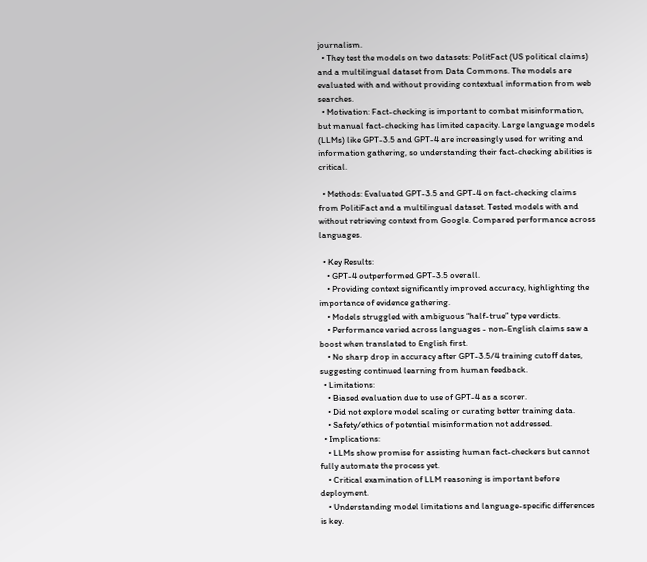journalism.
  • They test the models on two datasets: PolitFact (US political claims) and a multilingual dataset from Data Commons. The models are evaluated with and without providing contextual information from web searches.
  • Motivation: Fact-checking is important to combat misinformation, but manual fact-checking has limited capacity. Large language models (LLMs) like GPT-3.5 and GPT-4 are increasingly used for writing and information gathering, so understanding their fact-checking abilities is critical.

  • Methods: Evaluated GPT-3.5 and GPT-4 on fact-checking claims from PolitiFact and a multilingual dataset. Tested models with and without retrieving context from Google. Compared performance across languages.

  • Key Results:
    • GPT-4 outperformed GPT-3.5 overall.
    • Providing context significantly improved accuracy, highlighting the importance of evidence gathering.
    • Models struggled with ambiguous “half-true” type verdicts.
    • Performance varied across languages - non-English claims saw a boost when translated to English first.
    • No sharp drop in accuracy after GPT-3.5/4 training cutoff dates, suggesting continued learning from human feedback.
  • Limitations:
    • Biased evaluation due to use of GPT-4 as a scorer.
    • Did not explore model scaling or curating better training data.
    • Safety/ethics of potential misinformation not addressed.
  • Implications:
    • LLMs show promise for assisting human fact-checkers but cannot fully automate the process yet.
    • Critical examination of LLM reasoning is important before deployment.
    • Understanding model limitations and language-specific differences is key.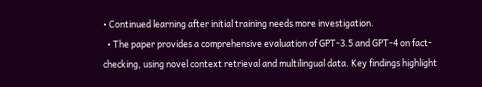• Continued learning after initial training needs more investigation.
  • The paper provides a comprehensive evaluation of GPT-3.5 and GPT-4 on fact-checking, using novel context retrieval and multilingual data. Key findings highlight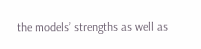the models’ strengths as well as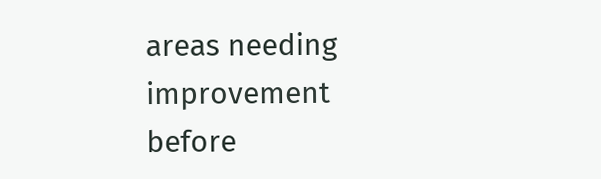areas needing improvement before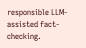responsible LLM-assisted fact-checking.